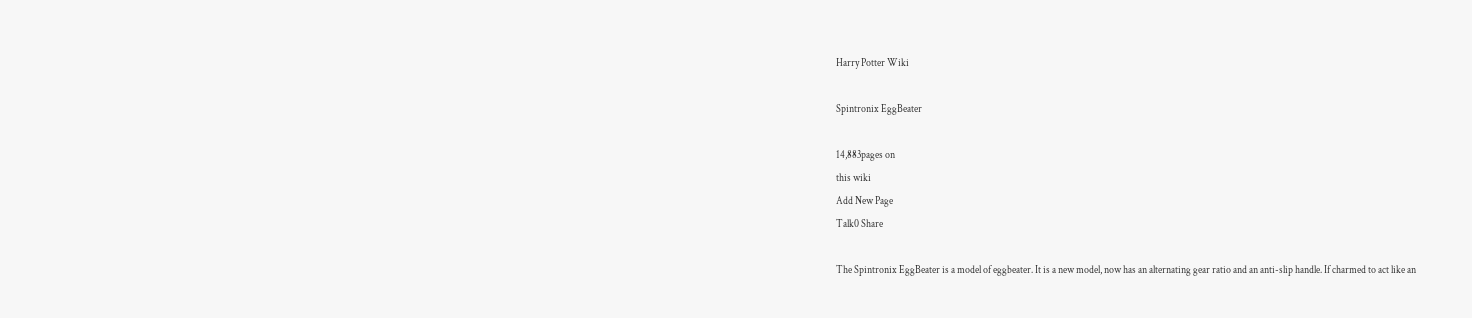Harry Potter Wiki

Spintronix EggBeater

14,883pages on
this wiki
Add New Page
Talk0 Share

The Spintronix EggBeater is a model of eggbeater. It is a new model, now has an alternating gear ratio and an anti-slip handle. If charmed to act like an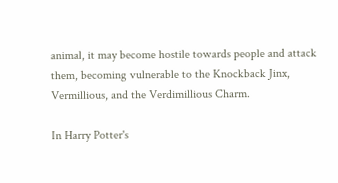animal, it may become hostile towards people and attack them, becoming vulnerable to the Knockback Jinx, Vermillious, and the Verdimillious Charm.

In Harry Potter's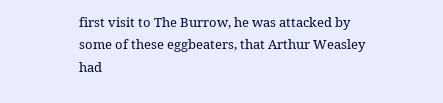first visit to The Burrow, he was attacked by some of these eggbeaters, that Arthur Weasley had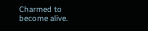Charmed to become alive.